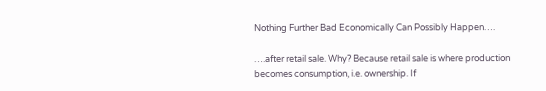Nothing Further Bad Economically Can Possibly Happen….

….after retail sale. Why? Because retail sale is where production becomes consumption, i.e. ownership. If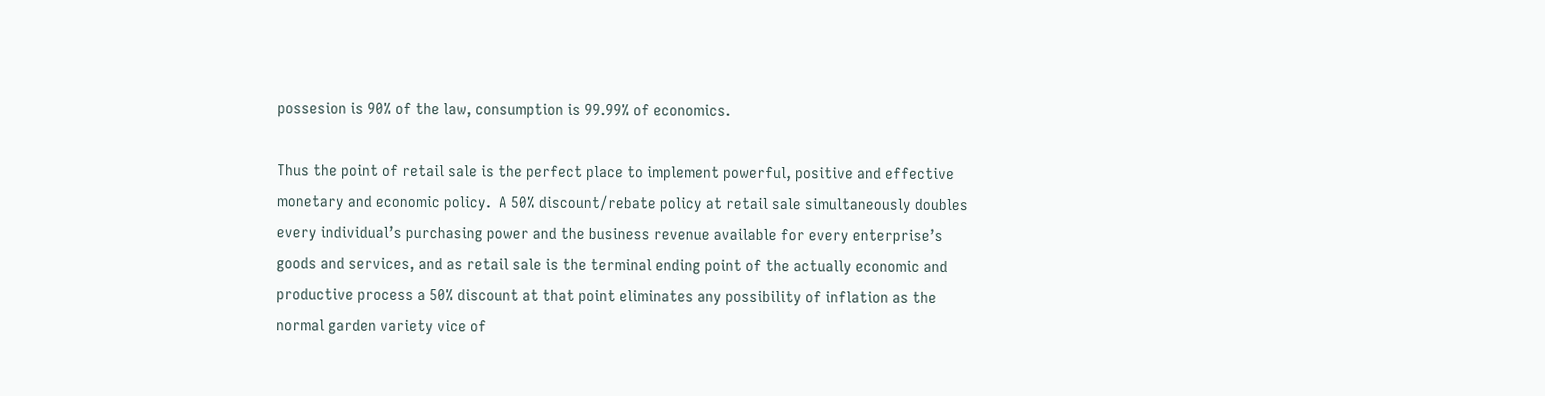possesion is 90% of the law, consumption is 99.99% of economics.

Thus the point of retail sale is the perfect place to implement powerful, positive and effective monetary and economic policy.  A 50% discount/rebate policy at retail sale simultaneously doubles every individual’s purchasing power and the business revenue available for every enterprise’s goods and services, and as retail sale is the terminal ending point of the actually economic and productive process a 50% discount at that point eliminates any possibility of inflation as the normal garden variety vice of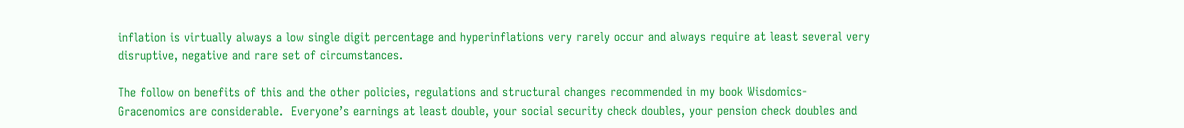inflation is virtually always a low single digit percentage and hyperinflations very rarely occur and always require at least several very disruptive, negative and rare set of circumstances.

The follow on benefits of this and the other policies, regulations and structural changes recommended in my book Wisdomics-Gracenomics are considerable.  Everyone’s earnings at least double, your social security check doubles, your pension check doubles and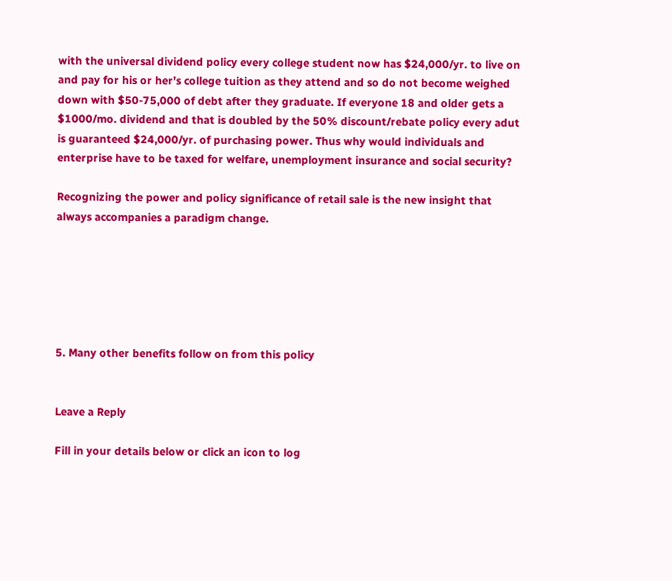with the universal dividend policy every college student now has $24,000/yr. to live on and pay for his or her’s college tuition as they attend and so do not become weighed down with $50-75,000 of debt after they graduate. If everyone 18 and older gets a $1000/mo. dividend and that is doubled by the 50% discount/rebate policy every adut is guaranteed $24,000/yr. of purchasing power. Thus why would individuals and enterprise have to be taxed for welfare, unemployment insurance and social security?

Recognizing the power and policy significance of retail sale is the new insight that always accompanies a paradigm change.






5. Many other benefits follow on from this policy


Leave a Reply

Fill in your details below or click an icon to log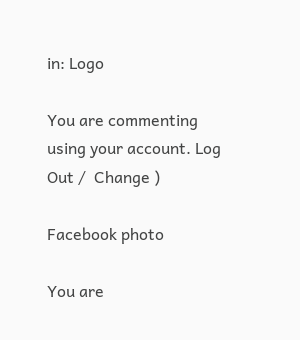in: Logo

You are commenting using your account. Log Out /  Change )

Facebook photo

You are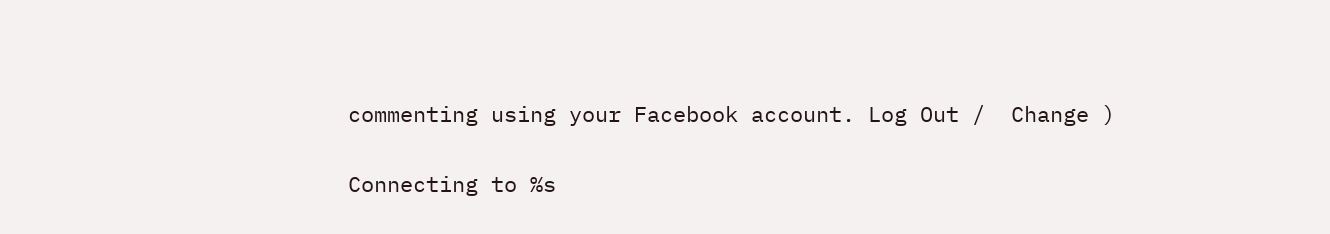commenting using your Facebook account. Log Out /  Change )

Connecting to %s